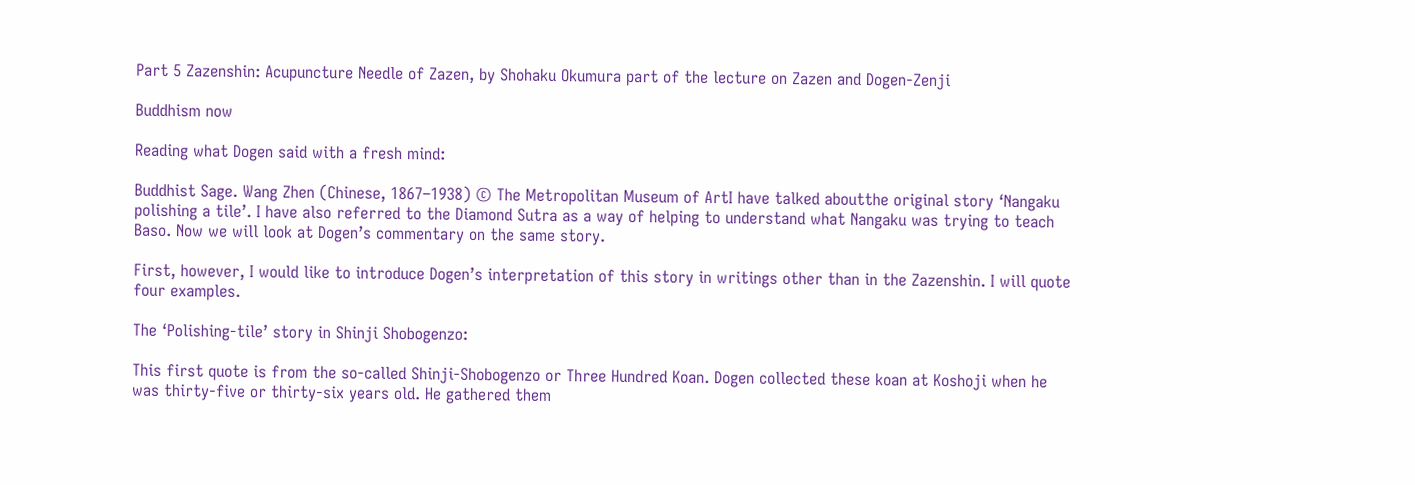Part 5 Zazenshin: Acupuncture Needle of Zazen, by Shohaku Okumura part of the lecture on Zazen and Dogen-Zenji

Buddhism now

Reading what Dogen said with a fresh mind:

Buddhist Sage. Wang Zhen (Chinese, 1867–1938) © The Metropolitan Museum of ArtI have talked aboutthe original story ‘Nangaku polishing a tile’. I have also referred to the Diamond Sutra as a way of helping to understand what Nangaku was trying to teach Baso. Now we will look at Dogen’s commentary on the same story.

First, however, I would like to introduce Dogen’s interpretation of this story in writings other than in the Zazenshin. I will quote four examples.

The ‘Polishing-tile’ story in Shinji Shobogenzo:

This first quote is from the so-called Shinji-Shobogenzo or Three Hundred Koan. Dogen collected these koan at Koshoji when he was thirty-five or thirty-six years old. He gathered them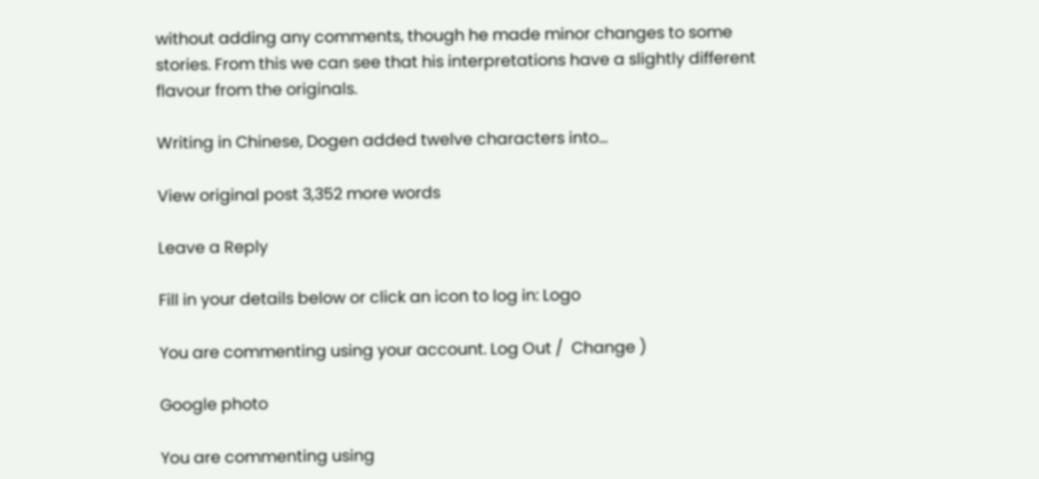without adding any comments, though he made minor changes to some stories. From this we can see that his interpretations have a slightly different flavour from the originals.

Writing in Chinese, Dogen added twelve characters into…

View original post 3,352 more words

Leave a Reply

Fill in your details below or click an icon to log in: Logo

You are commenting using your account. Log Out /  Change )

Google photo

You are commenting using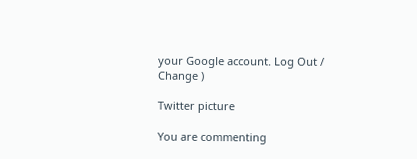your Google account. Log Out /  Change )

Twitter picture

You are commenting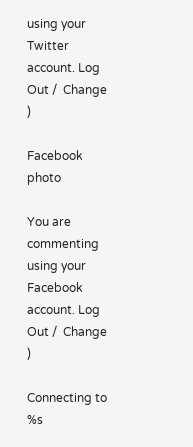using your Twitter account. Log Out /  Change )

Facebook photo

You are commenting using your Facebook account. Log Out /  Change )

Connecting to %s